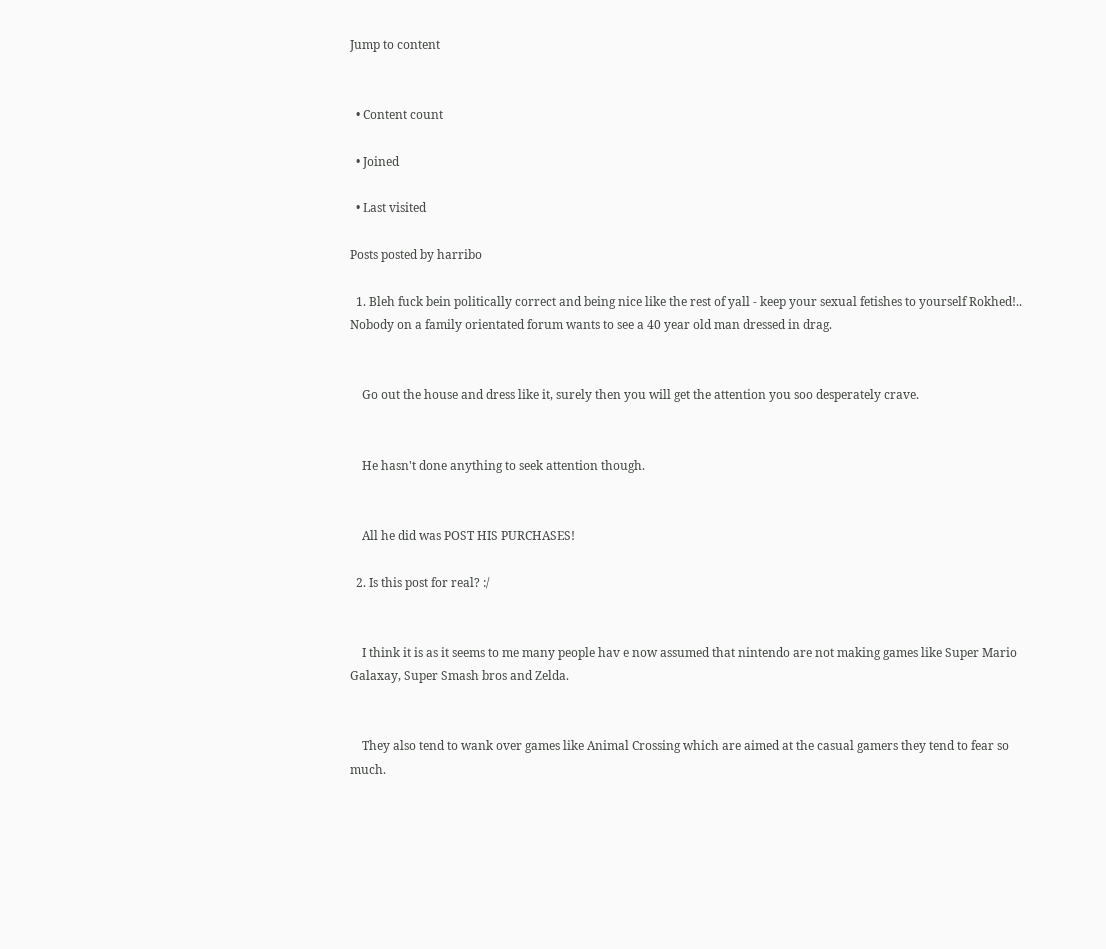Jump to content


  • Content count

  • Joined

  • Last visited

Posts posted by harribo

  1. Bleh fuck bein politically correct and being nice like the rest of yall - keep your sexual fetishes to yourself Rokhed!.. Nobody on a family orientated forum wants to see a 40 year old man dressed in drag.


    Go out the house and dress like it, surely then you will get the attention you soo desperately crave.


    He hasn't done anything to seek attention though.


    All he did was POST HIS PURCHASES!

  2. Is this post for real? :/


    I think it is as it seems to me many people hav e now assumed that nintendo are not making games like Super Mario Galaxay, Super Smash bros and Zelda.


    They also tend to wank over games like Animal Crossing which are aimed at the casual gamers they tend to fear so much.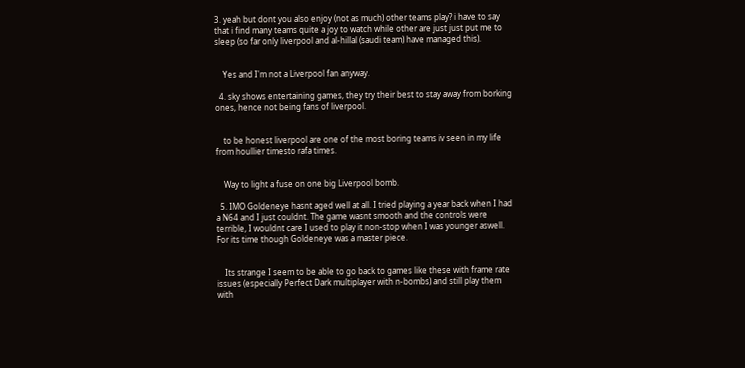3. yeah but dont you also enjoy (not as much) other teams play? i have to say that i find many teams quite a joy to watch while other are just just put me to sleep (so far only liverpool and al-hillal (saudi team) have managed this).


    Yes and I'm not a Liverpool fan anyway.

  4. sky shows entertaining games, they try their best to stay away from borking ones, hence not being fans of liverpool.


    to be honest liverpool are one of the most boring teams iv seen in my life from houllier timesto rafa times.


    Way to light a fuse on one big Liverpool bomb.

  5. IMO Goldeneye hasnt aged well at all. I tried playing a year back when I had a N64 and I just couldnt. The game wasnt smooth and the controls were terrible, I wouldnt care I used to play it non-stop when I was younger aswell. For its time though Goldeneye was a master piece.


    Its strange I seem to be able to go back to games like these with frame rate issues (especially Perfect Dark multiplayer with n-bombs) and still play them with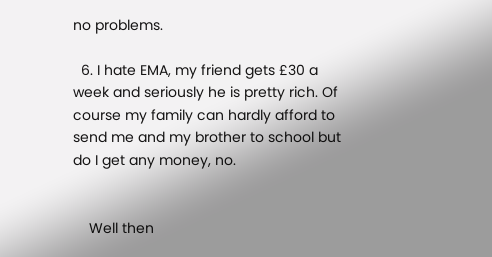no problems.

  6. I hate EMA, my friend gets £30 a week and seriously he is pretty rich. Of course my family can hardly afford to send me and my brother to school but do I get any money, no.


    Well then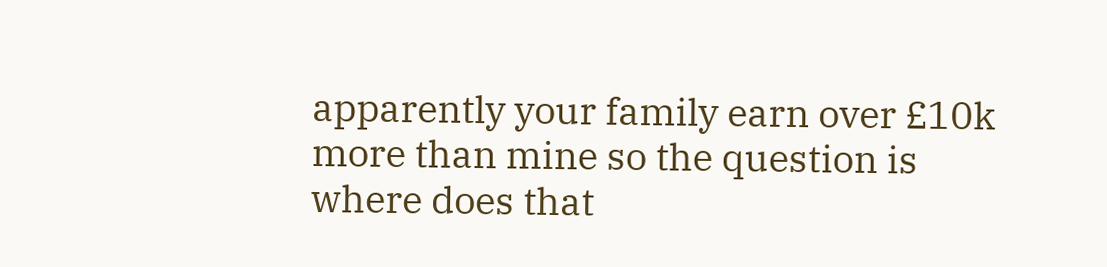apparently your family earn over £10k more than mine so the question is where does that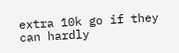extra 10k go if they can hardly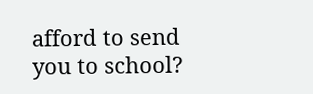afford to send you to school?